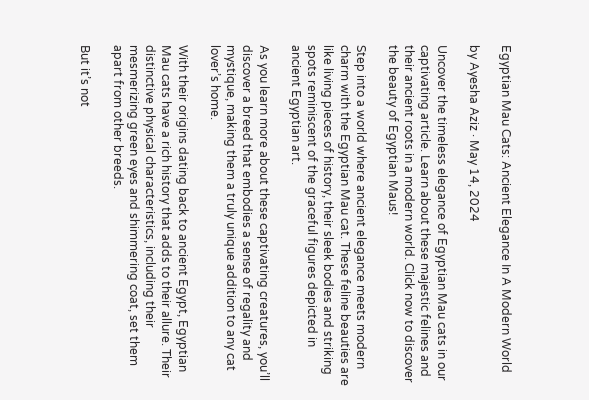Egyptian Mau Cats: Ancient Elegance In A Modern World

by Ayesha Aziz · May 14, 2024

Uncover the timeless elegance of Egyptian Mau cats in our captivating article. Learn about these majestic felines and their ancient roots in a modern world. Click now to discover the beauty of Egyptian Maus!

Step into a world where ancient elegance meets modern charm with the Egyptian Mau cat. These feline beauties are like living pieces of history, their sleek bodies and striking spots reminiscent of the graceful figures depicted in ancient Egyptian art.

As you learn more about these captivating creatures, you’ll discover a breed that embodies a sense of regality and mystique, making them a truly unique addition to any cat lover’s home.

With their origins dating back to ancient Egypt, Egyptian Mau cats have a rich history that adds to their allure. Their distinctive physical characteristics, including their mesmerizing green eyes and shimmering coat, set them apart from other breeds.

But it’s not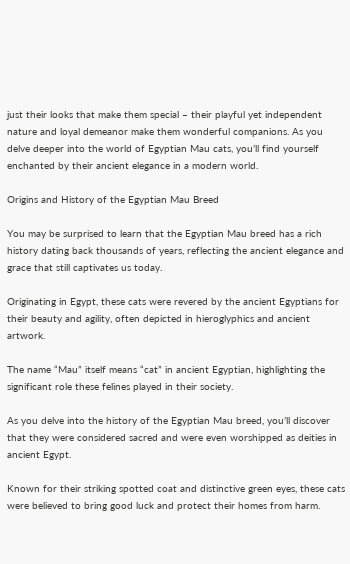just their looks that make them special – their playful yet independent nature and loyal demeanor make them wonderful companions. As you delve deeper into the world of Egyptian Mau cats, you’ll find yourself enchanted by their ancient elegance in a modern world.

Origins and History of the Egyptian Mau Breed

You may be surprised to learn that the Egyptian Mau breed has a rich history dating back thousands of years, reflecting the ancient elegance and grace that still captivates us today.

Originating in Egypt, these cats were revered by the ancient Egyptians for their beauty and agility, often depicted in hieroglyphics and ancient artwork.

The name “Mau” itself means “cat” in ancient Egyptian, highlighting the significant role these felines played in their society.

As you delve into the history of the Egyptian Mau breed, you’ll discover that they were considered sacred and were even worshipped as deities in ancient Egypt.

Known for their striking spotted coat and distinctive green eyes, these cats were believed to bring good luck and protect their homes from harm.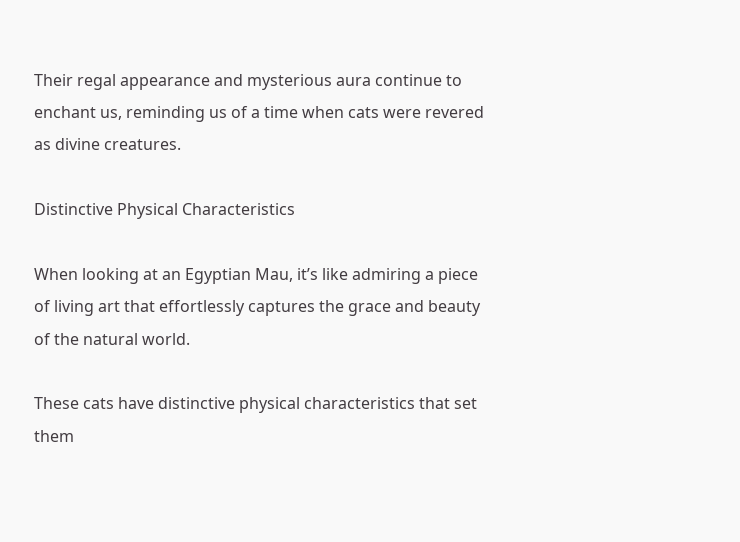Their regal appearance and mysterious aura continue to enchant us, reminding us of a time when cats were revered as divine creatures.

Distinctive Physical Characteristics

When looking at an Egyptian Mau, it’s like admiring a piece of living art that effortlessly captures the grace and beauty of the natural world.

These cats have distinctive physical characteristics that set them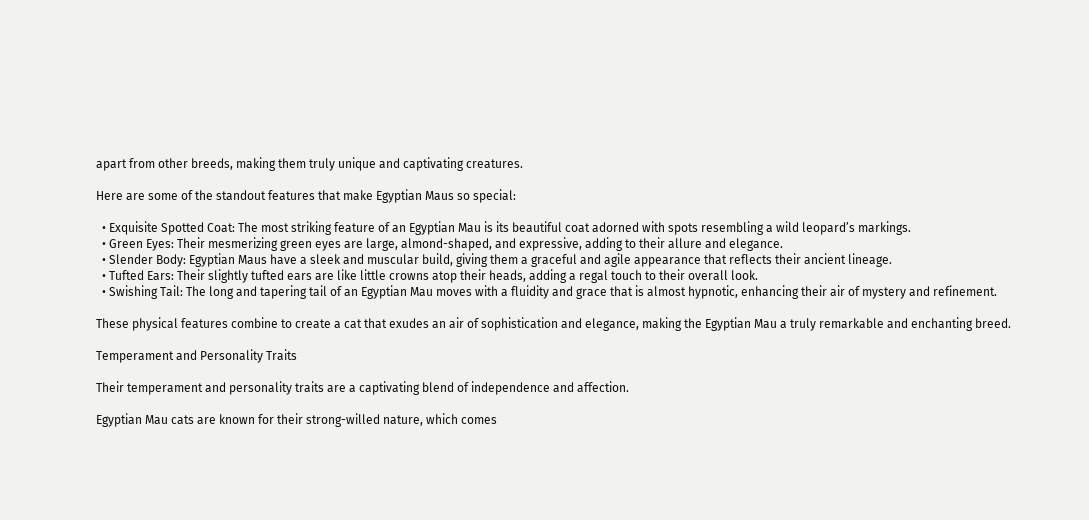apart from other breeds, making them truly unique and captivating creatures.

Here are some of the standout features that make Egyptian Maus so special:

  • Exquisite Spotted Coat: The most striking feature of an Egyptian Mau is its beautiful coat adorned with spots resembling a wild leopard’s markings.
  • Green Eyes: Their mesmerizing green eyes are large, almond-shaped, and expressive, adding to their allure and elegance.
  • Slender Body: Egyptian Maus have a sleek and muscular build, giving them a graceful and agile appearance that reflects their ancient lineage.
  • Tufted Ears: Their slightly tufted ears are like little crowns atop their heads, adding a regal touch to their overall look.
  • Swishing Tail: The long and tapering tail of an Egyptian Mau moves with a fluidity and grace that is almost hypnotic, enhancing their air of mystery and refinement.

These physical features combine to create a cat that exudes an air of sophistication and elegance, making the Egyptian Mau a truly remarkable and enchanting breed.

Temperament and Personality Traits

Their temperament and personality traits are a captivating blend of independence and affection.

Egyptian Mau cats are known for their strong-willed nature, which comes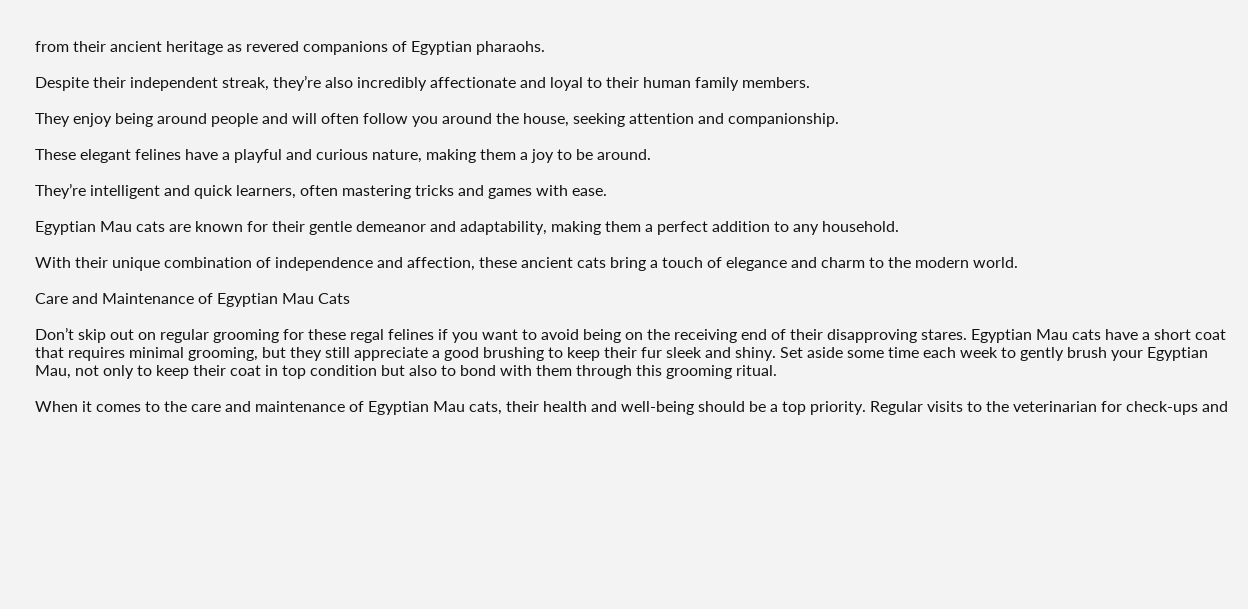from their ancient heritage as revered companions of Egyptian pharaohs.

Despite their independent streak, they’re also incredibly affectionate and loyal to their human family members.

They enjoy being around people and will often follow you around the house, seeking attention and companionship.

These elegant felines have a playful and curious nature, making them a joy to be around.

They’re intelligent and quick learners, often mastering tricks and games with ease.

Egyptian Mau cats are known for their gentle demeanor and adaptability, making them a perfect addition to any household.

With their unique combination of independence and affection, these ancient cats bring a touch of elegance and charm to the modern world.

Care and Maintenance of Egyptian Mau Cats

Don’t skip out on regular grooming for these regal felines if you want to avoid being on the receiving end of their disapproving stares. Egyptian Mau cats have a short coat that requires minimal grooming, but they still appreciate a good brushing to keep their fur sleek and shiny. Set aside some time each week to gently brush your Egyptian Mau, not only to keep their coat in top condition but also to bond with them through this grooming ritual.

When it comes to the care and maintenance of Egyptian Mau cats, their health and well-being should be a top priority. Regular visits to the veterinarian for check-ups and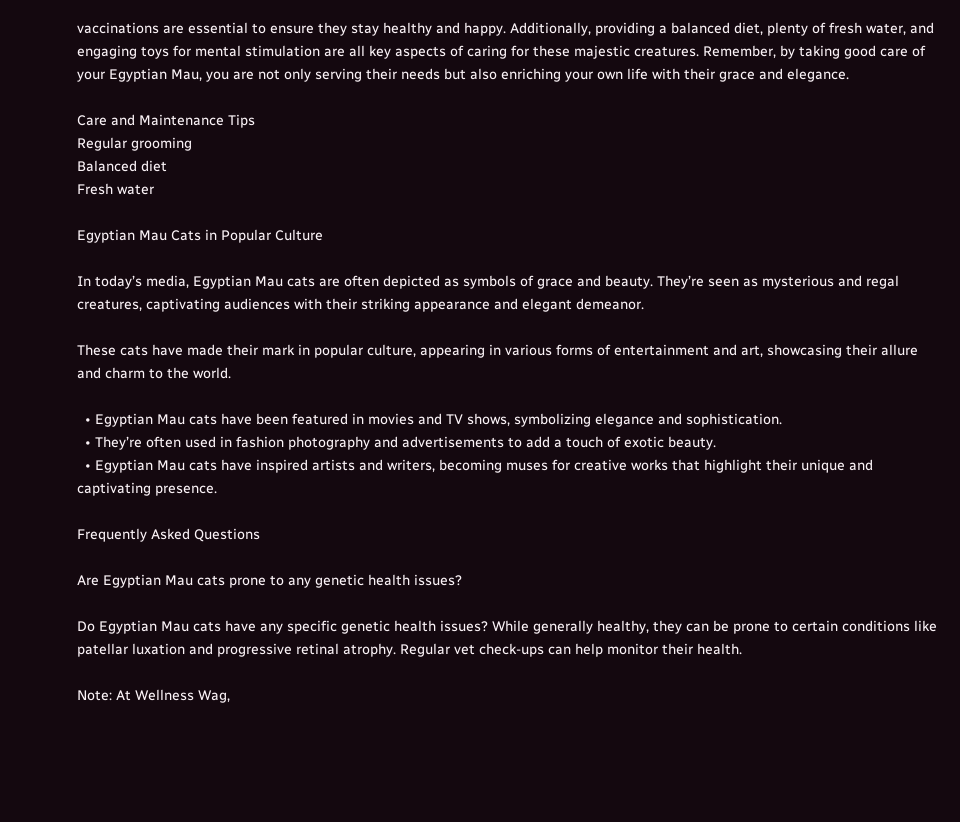vaccinations are essential to ensure they stay healthy and happy. Additionally, providing a balanced diet, plenty of fresh water, and engaging toys for mental stimulation are all key aspects of caring for these majestic creatures. Remember, by taking good care of your Egyptian Mau, you are not only serving their needs but also enriching your own life with their grace and elegance.

Care and Maintenance Tips
Regular grooming
Balanced diet
Fresh water

Egyptian Mau Cats in Popular Culture

In today’s media, Egyptian Mau cats are often depicted as symbols of grace and beauty. They’re seen as mysterious and regal creatures, captivating audiences with their striking appearance and elegant demeanor.

These cats have made their mark in popular culture, appearing in various forms of entertainment and art, showcasing their allure and charm to the world.

  • Egyptian Mau cats have been featured in movies and TV shows, symbolizing elegance and sophistication.
  • They’re often used in fashion photography and advertisements to add a touch of exotic beauty.
  • Egyptian Mau cats have inspired artists and writers, becoming muses for creative works that highlight their unique and captivating presence.

Frequently Asked Questions

Are Egyptian Mau cats prone to any genetic health issues?

Do Egyptian Mau cats have any specific genetic health issues? While generally healthy, they can be prone to certain conditions like patellar luxation and progressive retinal atrophy. Regular vet check-ups can help monitor their health.

Note: At Wellness Wag,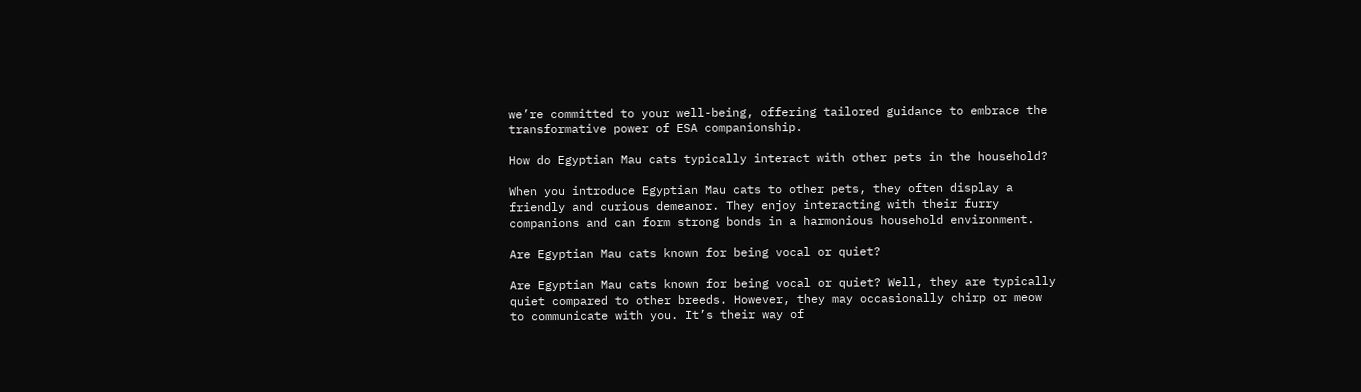we’re committed to your well-being, offering tailored guidance to embrace the transformative power of ESA companionship.

How do Egyptian Mau cats typically interact with other pets in the household?

When you introduce Egyptian Mau cats to other pets, they often display a friendly and curious demeanor. They enjoy interacting with their furry companions and can form strong bonds in a harmonious household environment.

Are Egyptian Mau cats known for being vocal or quiet?

Are Egyptian Mau cats known for being vocal or quiet? Well, they are typically quiet compared to other breeds. However, they may occasionally chirp or meow to communicate with you. It’s their way of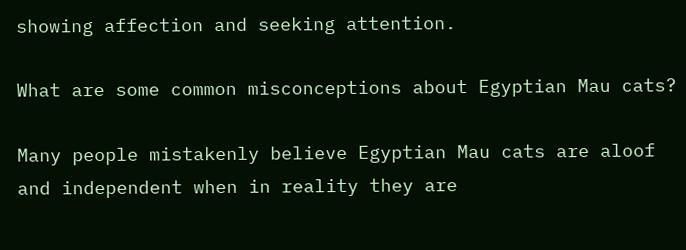showing affection and seeking attention.

What are some common misconceptions about Egyptian Mau cats?

Many people mistakenly believe Egyptian Mau cats are aloof and independent when in reality they are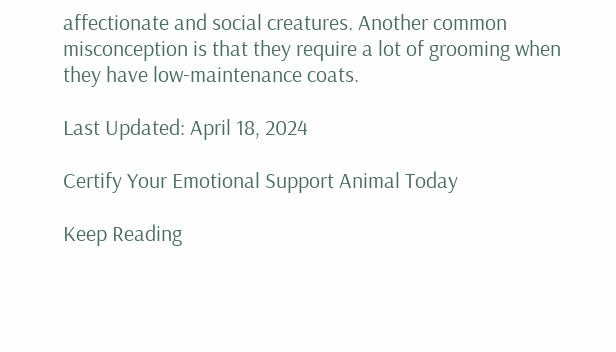affectionate and social creatures. Another common misconception is that they require a lot of grooming when they have low-maintenance coats.

Last Updated: April 18, 2024

Certify Your Emotional Support Animal Today

Keep Reading